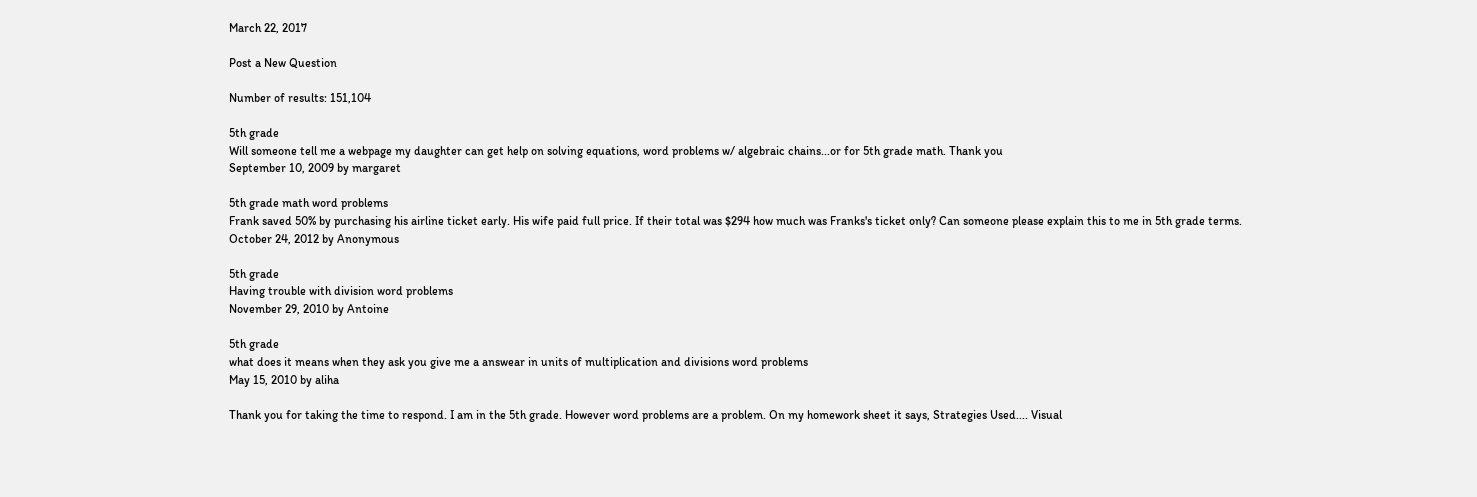March 22, 2017

Post a New Question

Number of results: 151,104

5th grade
Will someone tell me a webpage my daughter can get help on solving equations, word problems w/ algebraic chains...or for 5th grade math. Thank you
September 10, 2009 by margaret

5th grade math word problems
Frank saved 50% by purchasing his airline ticket early. His wife paid full price. If their total was $294 how much was Franks's ticket only? Can someone please explain this to me in 5th grade terms.
October 24, 2012 by Anonymous

5th grade
Having trouble with division word problems
November 29, 2010 by Antoine

5th grade
what does it means when they ask you give me a answear in units of multiplication and divisions word problems
May 15, 2010 by aliha

Thank you for taking the time to respond. I am in the 5th grade. However word problems are a problem. On my homework sheet it says, Strategies Used.... Visual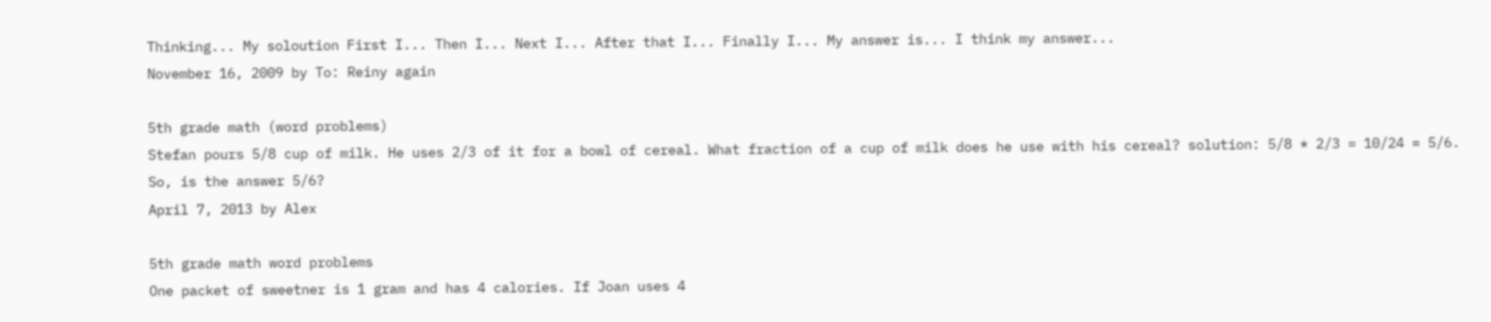Thinking... My soloution First I... Then I... Next I... After that I... Finally I... My answer is... I think my answer...
November 16, 2009 by To: Reiny again

5th grade math (word problems)
Stefan pours 5/8 cup of milk. He uses 2/3 of it for a bowl of cereal. What fraction of a cup of milk does he use with his cereal? solution: 5/8 * 2/3 = 10/24 = 5/6. So, is the answer 5/6?
April 7, 2013 by Alex

5th grade math word problems
One packet of sweetner is 1 gram and has 4 calories. If Joan uses 4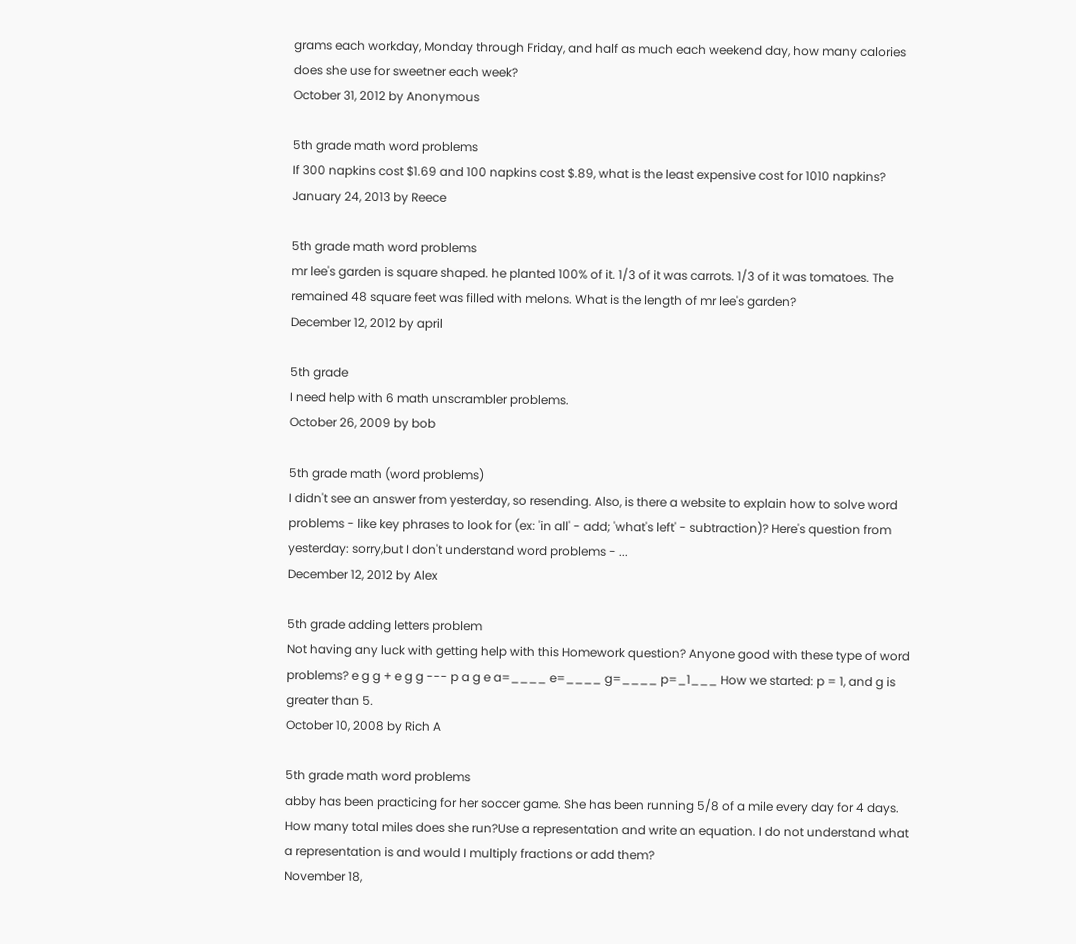grams each workday, Monday through Friday, and half as much each weekend day, how many calories does she use for sweetner each week?
October 31, 2012 by Anonymous

5th grade math word problems
If 300 napkins cost $1.69 and 100 napkins cost $.89, what is the least expensive cost for 1010 napkins?
January 24, 2013 by Reece

5th grade math word problems
mr lee's garden is square shaped. he planted 100% of it. 1/3 of it was carrots. 1/3 of it was tomatoes. The remained 48 square feet was filled with melons. What is the length of mr lee's garden?
December 12, 2012 by april

5th grade
I need help with 6 math unscrambler problems.
October 26, 2009 by bob

5th grade math (word problems)
I didn't see an answer from yesterday, so resending. Also, is there a website to explain how to solve word problems - like key phrases to look for (ex: 'in all' - add; 'what's left' - subtraction)? Here's question from yesterday: sorry,but I don't understand word problems - ...
December 12, 2012 by Alex

5th grade adding letters problem
Not having any luck with getting help with this Homework question? Anyone good with these type of word problems? e g g + e g g --- p a g e a=____ e=____ g=____ p=_1___ How we started: p = 1, and g is greater than 5.
October 10, 2008 by Rich A

5th grade math word problems
abby has been practicing for her soccer game. She has been running 5/8 of a mile every day for 4 days. How many total miles does she run?Use a representation and write an equation. I do not understand what a representation is and would I multiply fractions or add them?
November 18,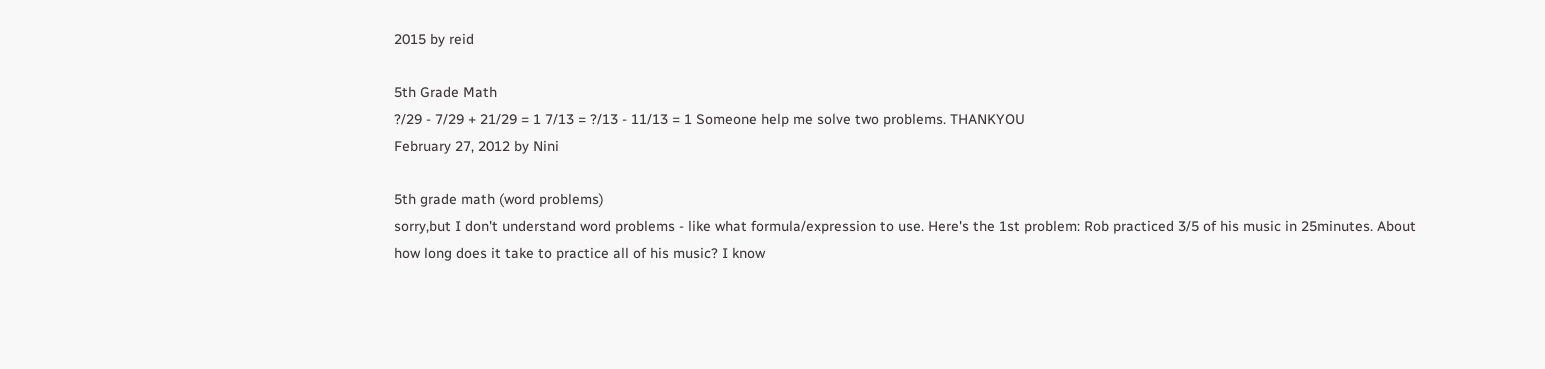2015 by reid

5th Grade Math
?/29 - 7/29 + 21/29 = 1 7/13 = ?/13 - 11/13 = 1 Someone help me solve two problems. THANKYOU
February 27, 2012 by Nini

5th grade math (word problems)
sorry,but I don't understand word problems - like what formula/expression to use. Here's the 1st problem: Rob practiced 3/5 of his music in 25minutes. About how long does it take to practice all of his music? I know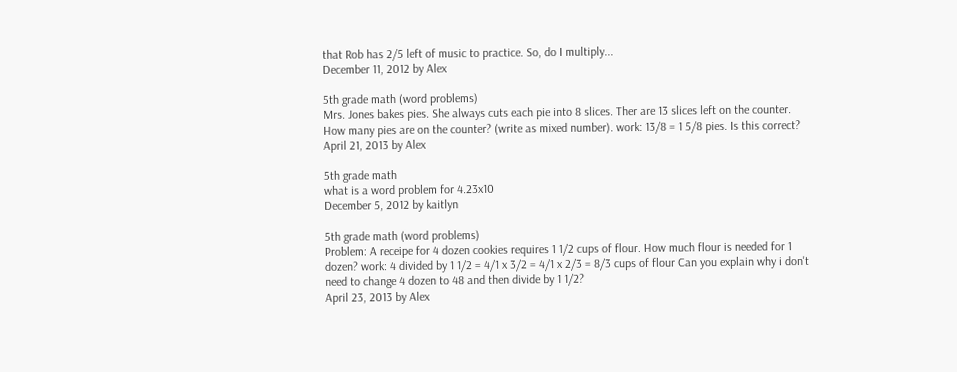that Rob has 2/5 left of music to practice. So, do I multiply...
December 11, 2012 by Alex

5th grade math (word problems)
Mrs. Jones bakes pies. She always cuts each pie into 8 slices. Ther are 13 slices left on the counter. How many pies are on the counter? (write as mixed number). work: 13/8 = 1 5/8 pies. Is this correct?
April 21, 2013 by Alex

5th grade math
what is a word problem for 4.23x10
December 5, 2012 by kaitlyn

5th grade math (word problems)
Problem: A receipe for 4 dozen cookies requires 1 1/2 cups of flour. How much flour is needed for 1 dozen? work: 4 divided by 1 1/2 = 4/1 x 3/2 = 4/1 x 2/3 = 8/3 cups of flour Can you explain why i don't need to change 4 dozen to 48 and then divide by 1 1/2?
April 23, 2013 by Alex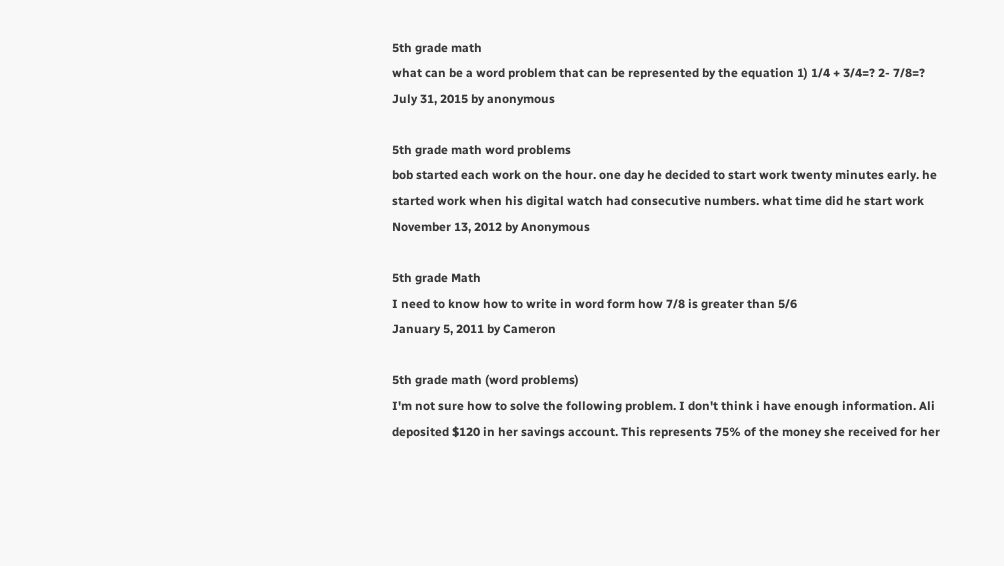5th grade math
what can be a word problem that can be represented by the equation 1) 1/4 + 3/4=? 2- 7/8=?
July 31, 2015 by anonymous

5th grade math word problems
bob started each work on the hour. one day he decided to start work twenty minutes early. he started work when his digital watch had consecutive numbers. what time did he start work
November 13, 2012 by Anonymous

5th grade Math
I need to know how to write in word form how 7/8 is greater than 5/6
January 5, 2011 by Cameron

5th grade math (word problems)
I'm not sure how to solve the following problem. I don't think i have enough information. Ali deposited $120 in her savings account. This represents 75% of the money she received for her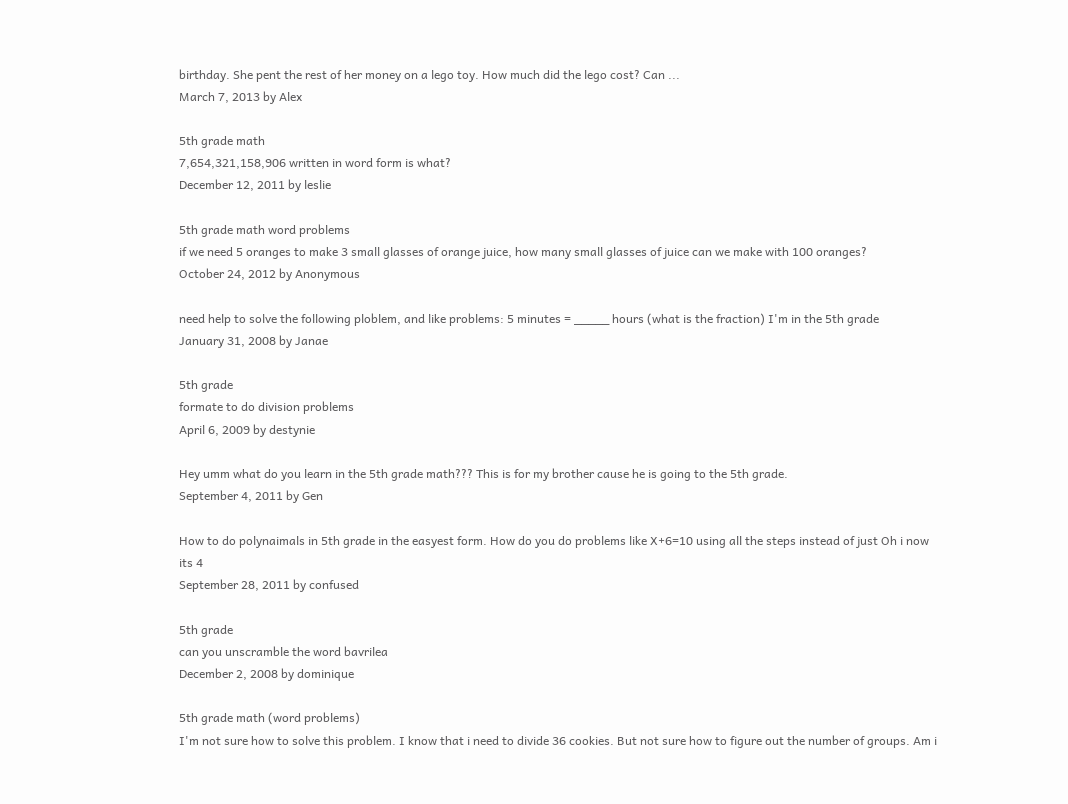birthday. She pent the rest of her money on a lego toy. How much did the lego cost? Can ...
March 7, 2013 by Alex

5th grade math
7,654,321,158,906 written in word form is what?
December 12, 2011 by leslie

5th grade math word problems
if we need 5 oranges to make 3 small glasses of orange juice, how many small glasses of juice can we make with 100 oranges?
October 24, 2012 by Anonymous

need help to solve the following ploblem, and like problems: 5 minutes = _____ hours (what is the fraction) I'm in the 5th grade
January 31, 2008 by Janae

5th grade
formate to do division problems
April 6, 2009 by destynie

Hey umm what do you learn in the 5th grade math??? This is for my brother cause he is going to the 5th grade.
September 4, 2011 by Gen

How to do polynaimals in 5th grade in the easyest form. How do you do problems like X+6=10 using all the steps instead of just Oh i now its 4
September 28, 2011 by confused

5th grade
can you unscramble the word bavrilea
December 2, 2008 by dominique

5th grade math (word problems)
I'm not sure how to solve this problem. I know that i need to divide 36 cookies. But not sure how to figure out the number of groups. Am i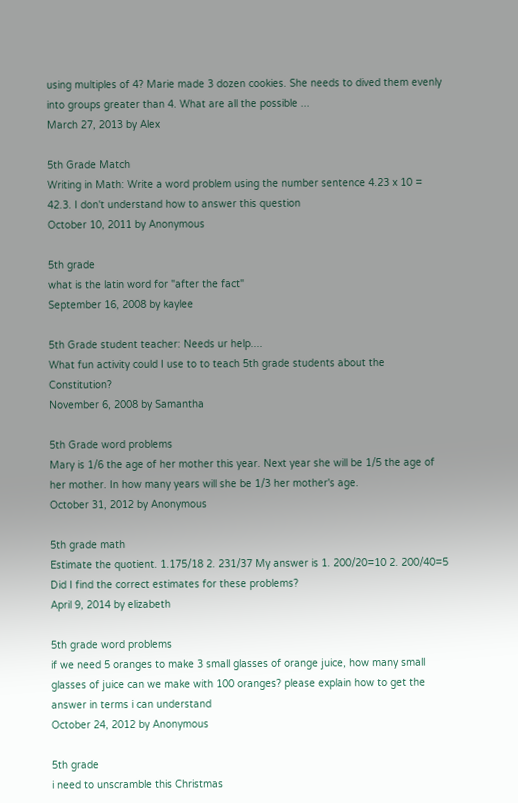using multiples of 4? Marie made 3 dozen cookies. She needs to dived them evenly into groups greater than 4. What are all the possible ...
March 27, 2013 by Alex

5th Grade Match
Writing in Math: Write a word problem using the number sentence 4.23 x 10 = 42.3. I don't understand how to answer this question
October 10, 2011 by Anonymous

5th grade
what is the latin word for "after the fact"
September 16, 2008 by kaylee

5th Grade student teacher: Needs ur help....
What fun activity could I use to to teach 5th grade students about the Constitution?
November 6, 2008 by Samantha

5th Grade word problems
Mary is 1/6 the age of her mother this year. Next year she will be 1/5 the age of her mother. In how many years will she be 1/3 her mother's age.
October 31, 2012 by Anonymous

5th grade math
Estimate the quotient. 1.175/18 2. 231/37 My answer is 1. 200/20=10 2. 200/40=5 Did I find the correct estimates for these problems?
April 9, 2014 by elizabeth

5th grade word problems
if we need 5 oranges to make 3 small glasses of orange juice, how many small glasses of juice can we make with 100 oranges? please explain how to get the answer in terms i can understand
October 24, 2012 by Anonymous

5th grade
i need to unscramble this Christmas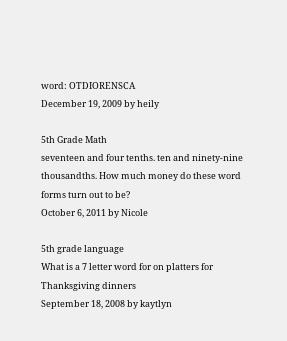word: OTDIORENSCA
December 19, 2009 by heily

5th Grade Math
seventeen and four tenths. ten and ninety-nine thousandths. How much money do these word forms turn out to be?
October 6, 2011 by Nicole

5th grade language
What is a 7 letter word for on platters for Thanksgiving dinners
September 18, 2008 by kaytlyn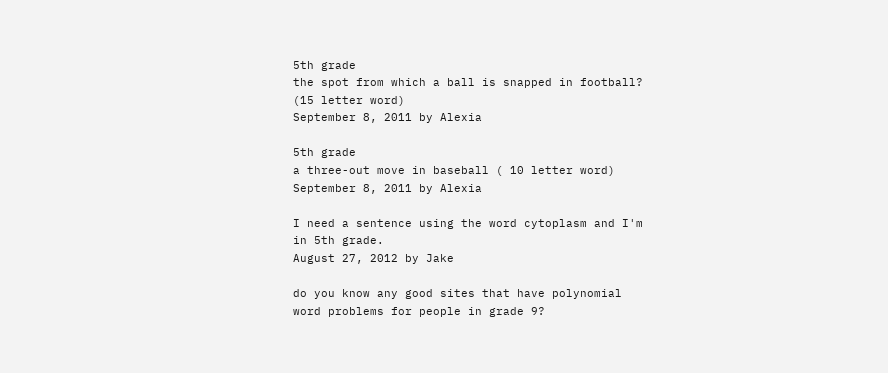5th grade
the spot from which a ball is snapped in football? (15 letter word)
September 8, 2011 by Alexia

5th grade
a three-out move in baseball ( 10 letter word)
September 8, 2011 by Alexia

I need a sentence using the word cytoplasm and I'm in 5th grade.
August 27, 2012 by Jake

do you know any good sites that have polynomial word problems for people in grade 9?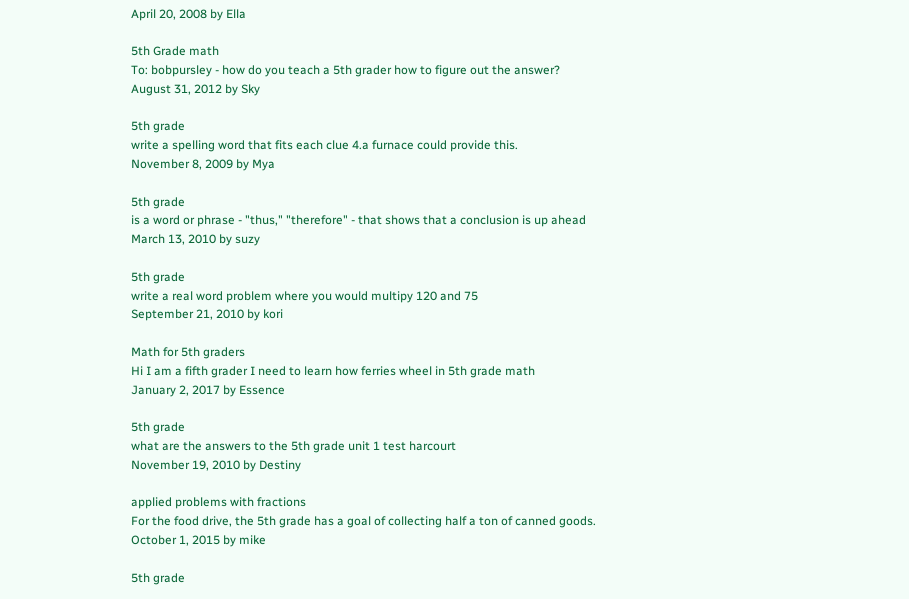April 20, 2008 by Ella

5th Grade math
To: bobpursley - how do you teach a 5th grader how to figure out the answer?
August 31, 2012 by Sky

5th grade
write a spelling word that fits each clue 4.a furnace could provide this.
November 8, 2009 by Mya

5th grade
is a word or phrase - "thus," "therefore" - that shows that a conclusion is up ahead
March 13, 2010 by suzy

5th grade
write a real word problem where you would multipy 120 and 75
September 21, 2010 by kori

Math for 5th graders
Hi I am a fifth grader I need to learn how ferries wheel in 5th grade math
January 2, 2017 by Essence

5th grade
what are the answers to the 5th grade unit 1 test harcourt
November 19, 2010 by Destiny

applied problems with fractions
For the food drive, the 5th grade has a goal of collecting half a ton of canned goods.
October 1, 2015 by mike

5th grade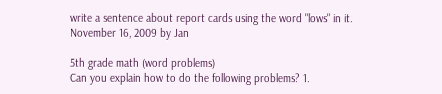write a sentence about report cards using the word "lows" in it.
November 16, 2009 by Jan

5th grade math (word problems)
Can you explain how to do the following problems? 1.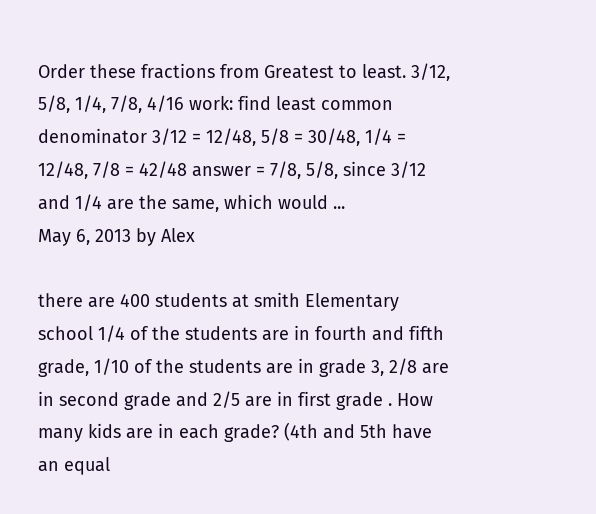Order these fractions from Greatest to least. 3/12, 5/8, 1/4, 7/8, 4/16 work: find least common denominator 3/12 = 12/48, 5/8 = 30/48, 1/4 = 12/48, 7/8 = 42/48 answer = 7/8, 5/8, since 3/12 and 1/4 are the same, which would ...
May 6, 2013 by Alex

there are 400 students at smith Elementary school 1/4 of the students are in fourth and fifth grade, 1/10 of the students are in grade 3, 2/8 are in second grade and 2/5 are in first grade . How many kids are in each grade? (4th and 5th have an equal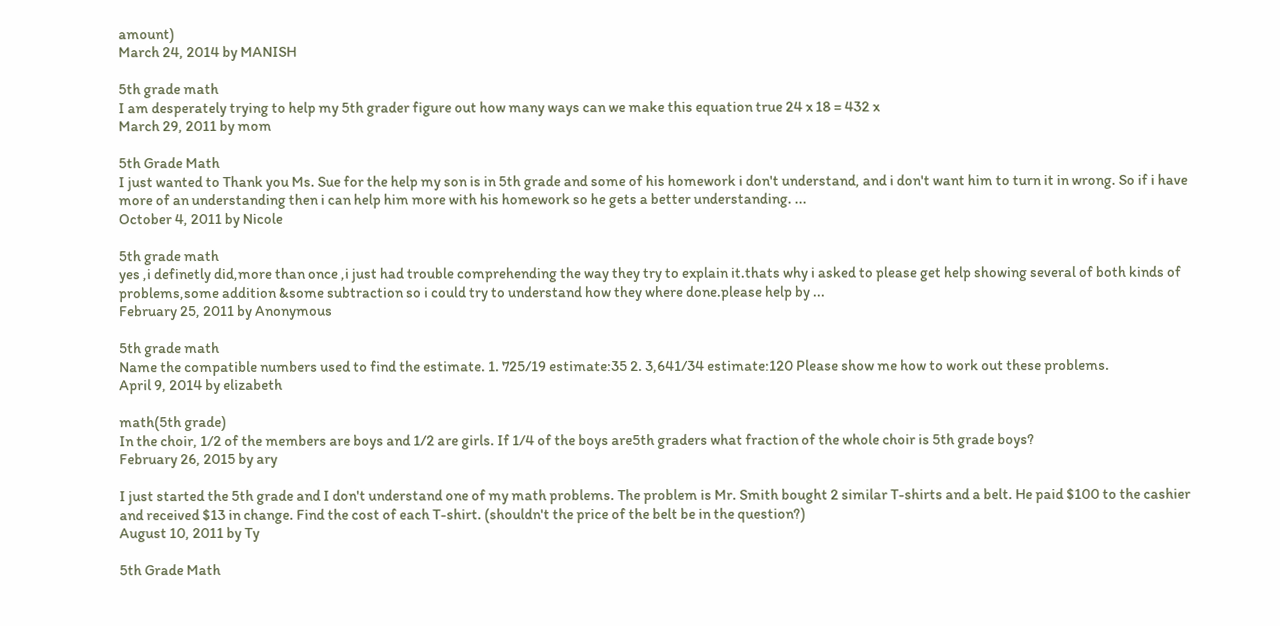amount)
March 24, 2014 by MANISH

5th grade math
I am desperately trying to help my 5th grader figure out how many ways can we make this equation true 24 x 18 = 432 x
March 29, 2011 by mom

5th Grade Math
I just wanted to Thank you Ms. Sue for the help my son is in 5th grade and some of his homework i don't understand, and i don't want him to turn it in wrong. So if i have more of an understanding then i can help him more with his homework so he gets a better understanding. ...
October 4, 2011 by Nicole

5th grade math
yes ,i definetly did,more than once ,i just had trouble comprehending the way they try to explain it.thats why i asked to please get help showing several of both kinds of problems,some addition &some subtraction so i could try to understand how they where done.please help by ...
February 25, 2011 by Anonymous

5th grade math
Name the compatible numbers used to find the estimate. 1. 725/19 estimate:35 2. 3,641/34 estimate:120 Please show me how to work out these problems.
April 9, 2014 by elizabeth

math(5th grade)
In the choir, 1/2 of the members are boys and 1/2 are girls. If 1/4 of the boys are5th graders what fraction of the whole choir is 5th grade boys?
February 26, 2015 by ary

I just started the 5th grade and I don't understand one of my math problems. The problem is Mr. Smith bought 2 similar T-shirts and a belt. He paid $100 to the cashier and received $13 in change. Find the cost of each T-shirt. (shouldn't the price of the belt be in the question?)
August 10, 2011 by Ty

5th Grade Math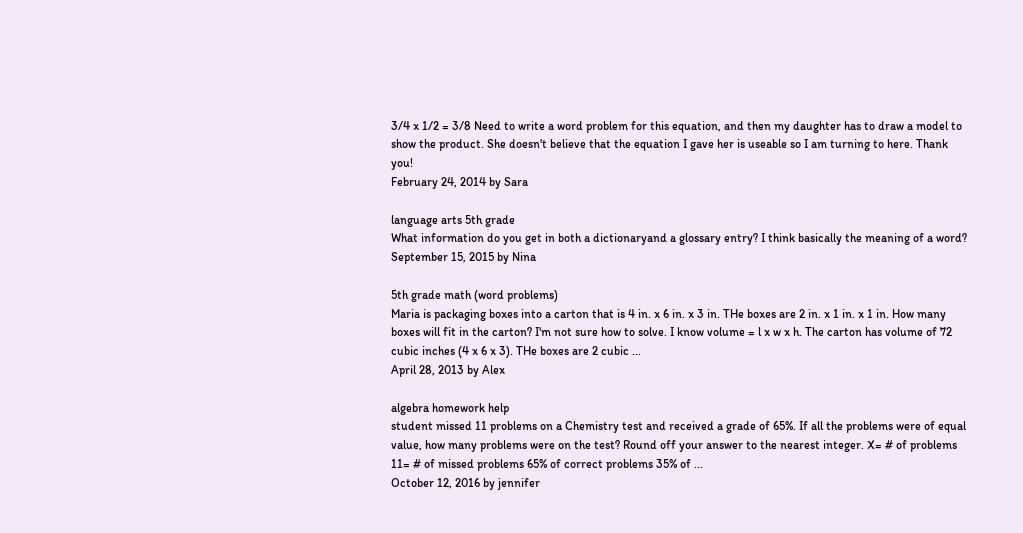3/4 x 1/2 = 3/8 Need to write a word problem for this equation, and then my daughter has to draw a model to show the product. She doesn't believe that the equation I gave her is useable so I am turning to here. Thank you!
February 24, 2014 by Sara

language arts 5th grade
What information do you get in both a dictionaryand a glossary entry? I think basically the meaning of a word?
September 15, 2015 by Nina

5th grade math (word problems)
Maria is packaging boxes into a carton that is 4 in. x 6 in. x 3 in. THe boxes are 2 in. x 1 in. x 1 in. How many boxes will fit in the carton? I'm not sure how to solve. I know volume = l x w x h. The carton has volume of 72 cubic inches (4 x 6 x 3). THe boxes are 2 cubic ...
April 28, 2013 by Alex

algebra homework help
student missed 11 problems on a Chemistry test and received a grade of 65%. If all the problems were of equal value, how many problems were on the test? Round off your answer to the nearest integer. X= # of problems 11= # of missed problems 65% of correct problems 35% of ...
October 12, 2016 by jennifer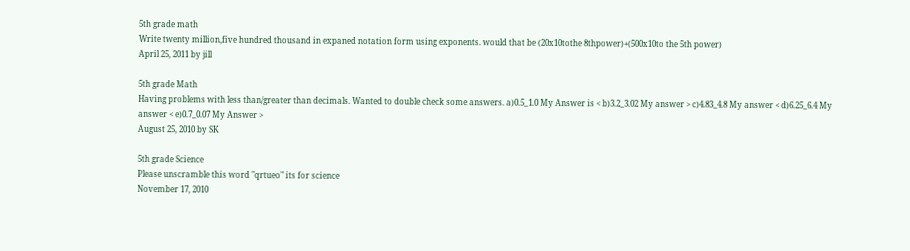5th grade math
Write twenty million,five hundred thousand in expaned notation form using exponents. would that be (20x10tothe 8thpower)+(500x10to the 5th power)
April 25, 2011 by jill

5th grade Math
Having problems with less than/greater than decimals. Wanted to double check some answers. a)0.5_1.0 My Answer is < b)3.2_3.02 My answer > c)4.83_4.8 My answer < d)6.25_6.4 My answer < e)0.7_0.07 My Answer >
August 25, 2010 by SK

5th grade Science
Please unscramble this word "qrtueo" its for science
November 17, 2010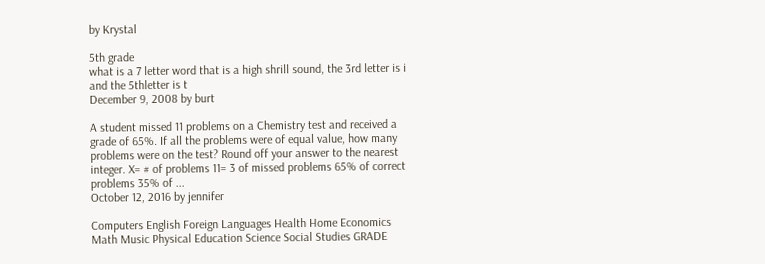by Krystal

5th grade
what is a 7 letter word that is a high shrill sound, the 3rd letter is i and the 5thletter is t
December 9, 2008 by burt

A student missed 11 problems on a Chemistry test and received a grade of 65%. If all the problems were of equal value, how many problems were on the test? Round off your answer to the nearest integer. X= # of problems 11= 3 of missed problems 65% of correct problems 35% of ...
October 12, 2016 by jennifer

Computers English Foreign Languages Health Home Economics Math Music Physical Education Science Social Studies GRADE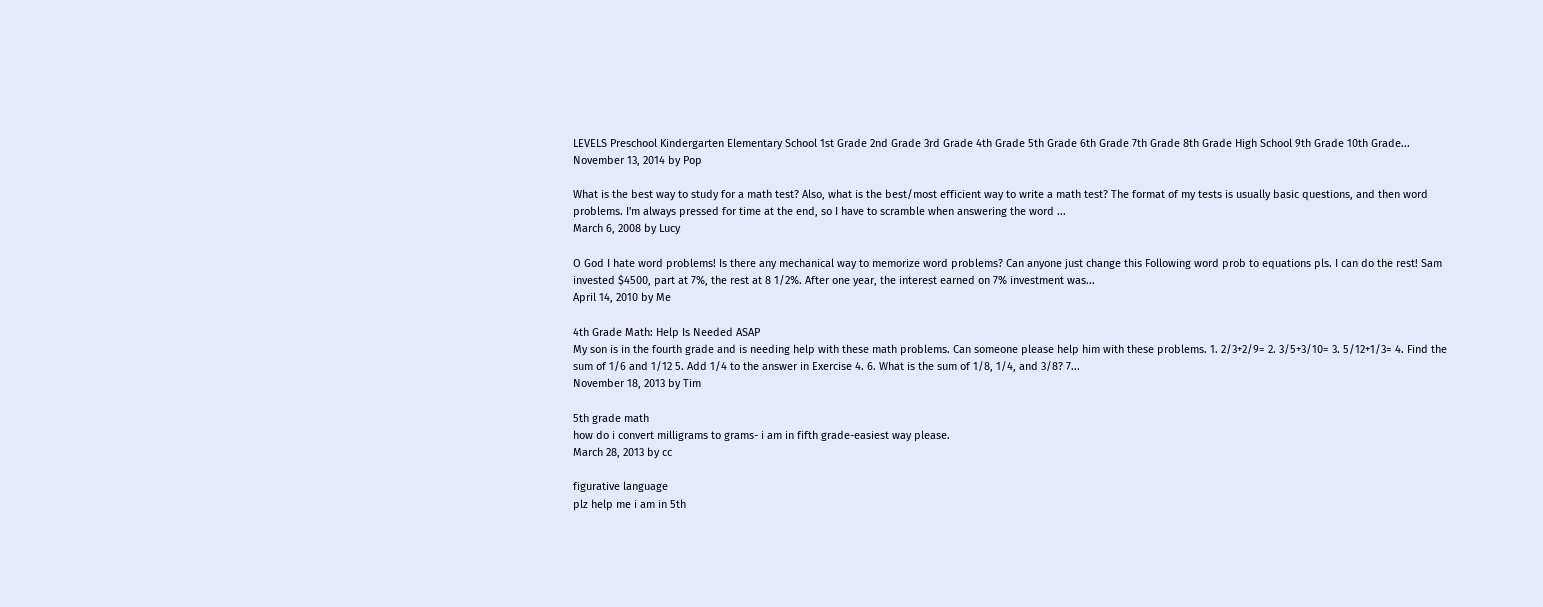LEVELS Preschool Kindergarten Elementary School 1st Grade 2nd Grade 3rd Grade 4th Grade 5th Grade 6th Grade 7th Grade 8th Grade High School 9th Grade 10th Grade...
November 13, 2014 by Pop

What is the best way to study for a math test? Also, what is the best/most efficient way to write a math test? The format of my tests is usually basic questions, and then word problems. I'm always pressed for time at the end, so I have to scramble when answering the word ...
March 6, 2008 by Lucy

O God I hate word problems! Is there any mechanical way to memorize word problems? Can anyone just change this Following word prob to equations pls. I can do the rest! Sam invested $4500, part at 7%, the rest at 8 1/2%. After one year, the interest earned on 7% investment was...
April 14, 2010 by Me

4th Grade Math: Help Is Needed ASAP
My son is in the fourth grade and is needing help with these math problems. Can someone please help him with these problems. 1. 2/3+2/9= 2. 3/5+3/10= 3. 5/12+1/3= 4. Find the sum of 1/6 and 1/12 5. Add 1/4 to the answer in Exercise 4. 6. What is the sum of 1/8, 1/4, and 3/8? 7...
November 18, 2013 by Tim

5th grade math
how do i convert milligrams to grams- i am in fifth grade-easiest way please.
March 28, 2013 by cc

figurative language
plz help me i am in 5th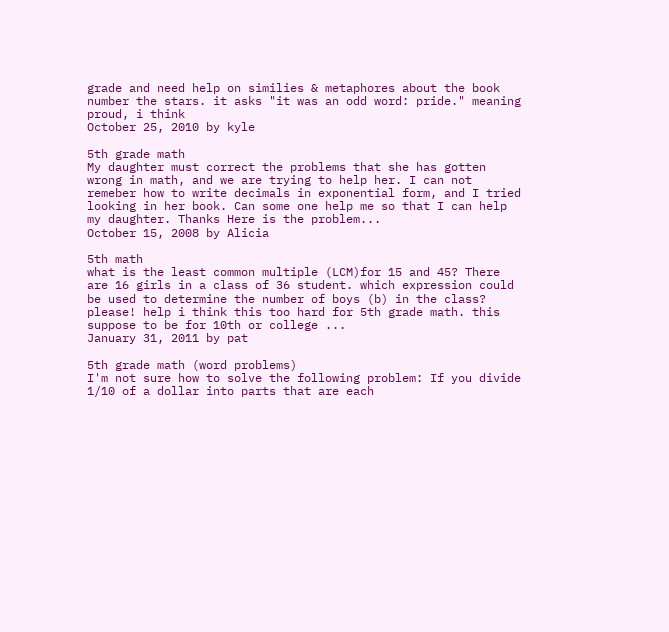grade and need help on similies & metaphores about the book number the stars. it asks "it was an odd word: pride." meaning proud, i think
October 25, 2010 by kyle

5th grade math
My daughter must correct the problems that she has gotten wrong in math, and we are trying to help her. I can not remeber how to write decimals in exponential form, and I tried looking in her book. Can some one help me so that I can help my daughter. Thanks Here is the problem...
October 15, 2008 by Alicia

5th math
what is the least common multiple (LCM)for 15 and 45? There are 16 girls in a class of 36 student. which expression could be used to determine the number of boys (b) in the class? please! help i think this too hard for 5th grade math. this suppose to be for 10th or college ...
January 31, 2011 by pat

5th grade math (word problems)
I'm not sure how to solve the following problem: If you divide 1/10 of a dollar into parts that are each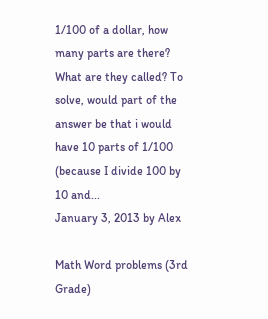1/100 of a dollar, how many parts are there? What are they called? To solve, would part of the answer be that i would have 10 parts of 1/100 (because I divide 100 by 10 and...
January 3, 2013 by Alex

Math Word problems (3rd Grade)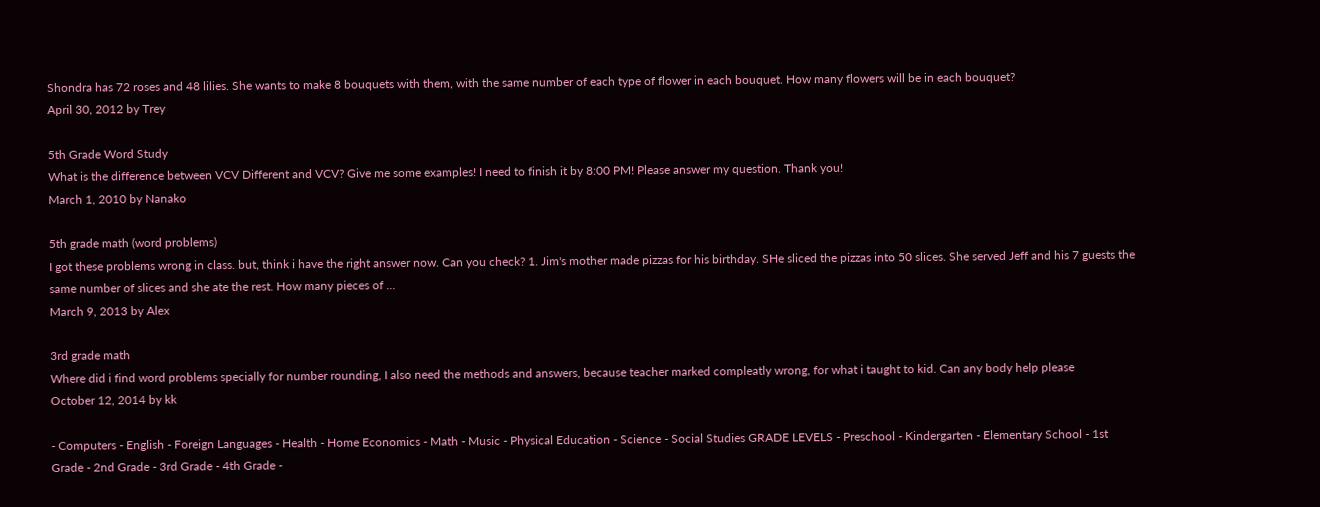Shondra has 72 roses and 48 lilies. She wants to make 8 bouquets with them, with the same number of each type of flower in each bouquet. How many flowers will be in each bouquet?
April 30, 2012 by Trey

5th Grade Word Study
What is the difference between VCV Different and VCV? Give me some examples! I need to finish it by 8:00 PM! Please answer my question. Thank you!
March 1, 2010 by Nanako

5th grade math (word problems)
I got these problems wrong in class. but, think i have the right answer now. Can you check? 1. Jim's mother made pizzas for his birthday. SHe sliced the pizzas into 50 slices. She served Jeff and his 7 guests the same number of slices and she ate the rest. How many pieces of ...
March 9, 2013 by Alex

3rd grade math
Where did i find word problems specially for number rounding, I also need the methods and answers, because teacher marked compleatly wrong, for what i taught to kid. Can any body help please
October 12, 2014 by kk

- Computers - English - Foreign Languages - Health - Home Economics - Math - Music - Physical Education - Science - Social Studies GRADE LEVELS - Preschool - Kindergarten - Elementary School - 1st Grade - 2nd Grade - 3rd Grade - 4th Grade -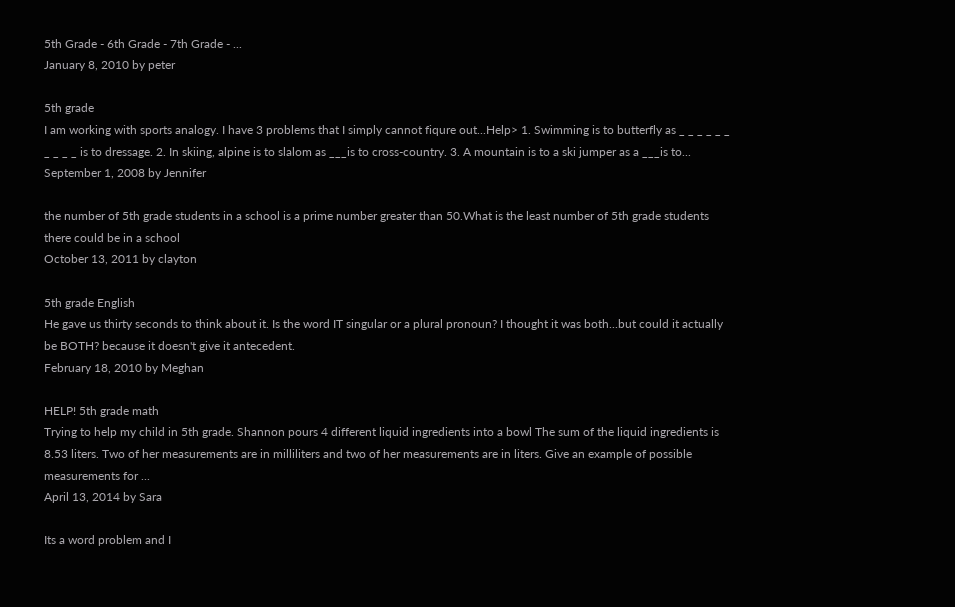5th Grade - 6th Grade - 7th Grade - ...
January 8, 2010 by peter

5th grade
I am working with sports analogy. I have 3 problems that I simply cannot fiqure out...Help> 1. Swimming is to butterfly as _ _ _ _ _ _ _ _ _ _ is to dressage. 2. In skiing, alpine is to slalom as ___is to cross-country. 3. A mountain is to a ski jumper as a ___is to...
September 1, 2008 by Jennifer

the number of 5th grade students in a school is a prime number greater than 50.What is the least number of 5th grade students there could be in a school
October 13, 2011 by clayton

5th grade English
He gave us thirty seconds to think about it. Is the word IT singular or a plural pronoun? I thought it was both...but could it actually be BOTH? because it doesn't give it antecedent.
February 18, 2010 by Meghan

HELP! 5th grade math
Trying to help my child in 5th grade. Shannon pours 4 different liquid ingredients into a bowl The sum of the liquid ingredients is 8.53 liters. Two of her measurements are in milliliters and two of her measurements are in liters. Give an example of possible measurements for ...
April 13, 2014 by Sara

Its a word problem and I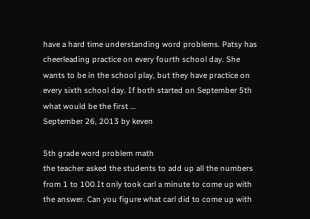have a hard time understanding word problems. Patsy has cheerleading practice on every fourth school day. She wants to be in the school play, but they have practice on every sixth school day. If both started on September 5th what would be the first ...
September 26, 2013 by keven

5th grade word problem math
the teacher asked the students to add up all the numbers from 1 to 100.It only took carl a minute to come up with the answer. Can you figure what carl did to come up with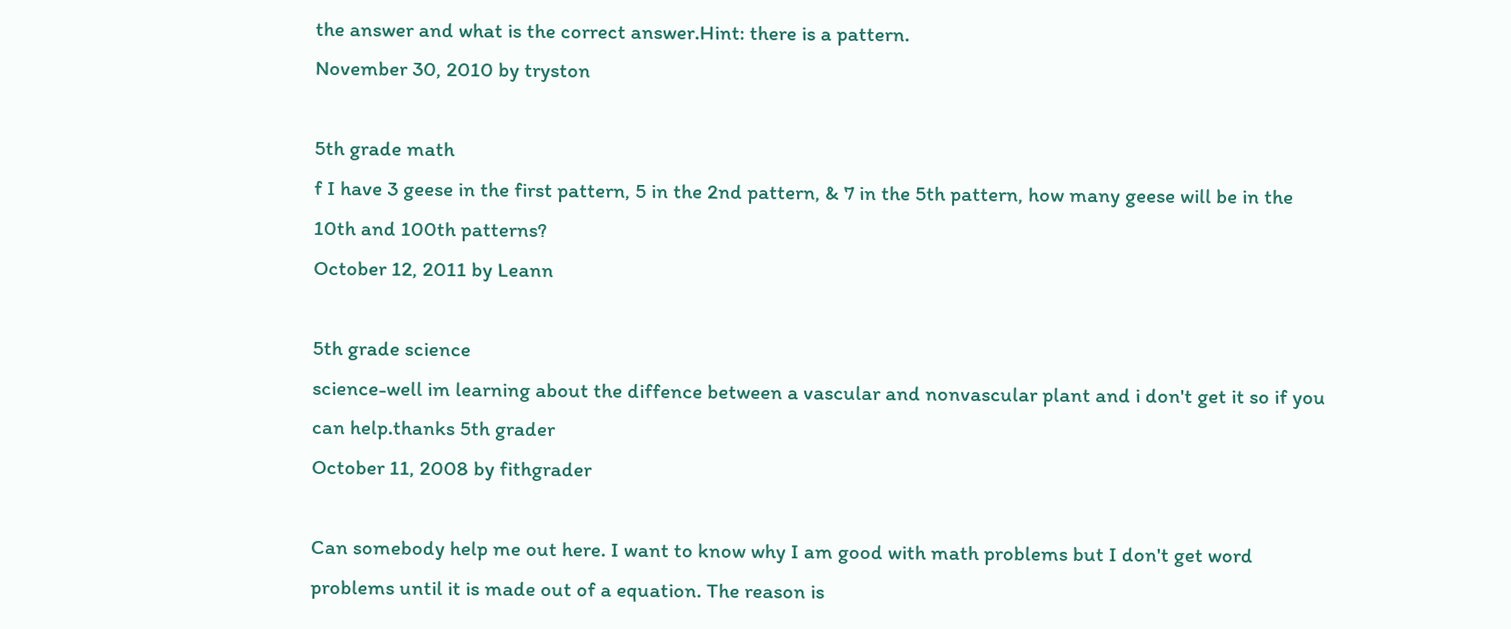the answer and what is the correct answer.Hint: there is a pattern.
November 30, 2010 by tryston

5th grade math
f I have 3 geese in the first pattern, 5 in the 2nd pattern, & 7 in the 5th pattern, how many geese will be in the 10th and 100th patterns?
October 12, 2011 by Leann

5th grade science
science-well im learning about the diffence between a vascular and nonvascular plant and i don't get it so if you can help.thanks 5th grader
October 11, 2008 by fithgrader

Can somebody help me out here. I want to know why I am good with math problems but I don't get word problems until it is made out of a equation. The reason is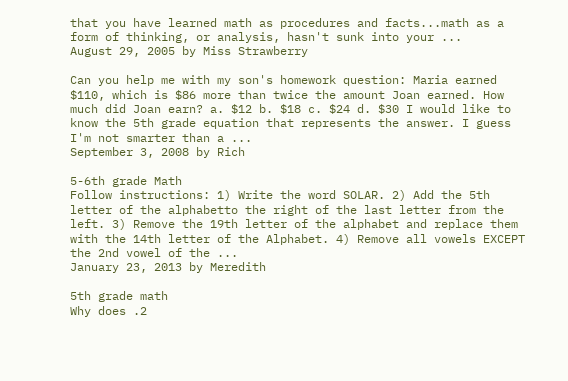that you have learned math as procedures and facts...math as a form of thinking, or analysis, hasn't sunk into your ...
August 29, 2005 by Miss Strawberry

Can you help me with my son's homework question: Maria earned $110, which is $86 more than twice the amount Joan earned. How much did Joan earn? a. $12 b. $18 c. $24 d. $30 I would like to know the 5th grade equation that represents the answer. I guess I'm not smarter than a ...
September 3, 2008 by Rich

5-6th grade Math
Follow instructions: 1) Write the word SOLAR. 2) Add the 5th letter of the alphabetto the right of the last letter from the left. 3) Remove the 19th letter of the alphabet and replace them with the 14th letter of the Alphabet. 4) Remove all vowels EXCEPT the 2nd vowel of the ...
January 23, 2013 by Meredith

5th grade math
Why does .2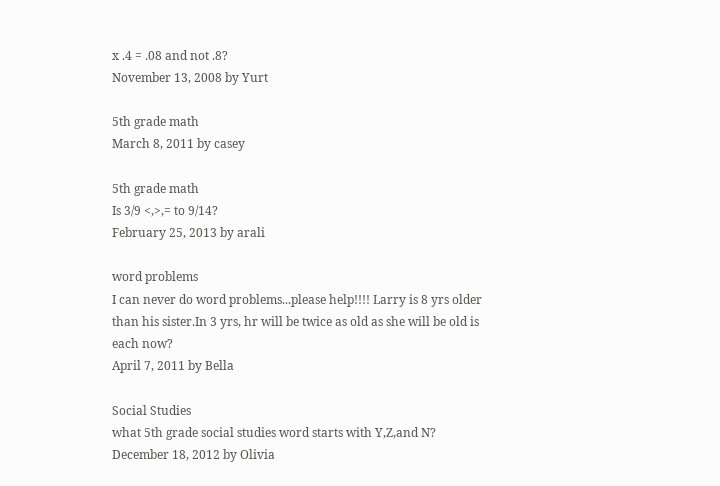x .4 = .08 and not .8?
November 13, 2008 by Yurt

5th grade math
March 8, 2011 by casey

5th grade math
Is 3/9 <,>,= to 9/14?
February 25, 2013 by arali

word problems
I can never do word problems...please help!!!! Larry is 8 yrs older than his sister.In 3 yrs, hr will be twice as old as she will be old is each now?
April 7, 2011 by Bella

Social Studies
what 5th grade social studies word starts with Y,Z,and N?
December 18, 2012 by Olivia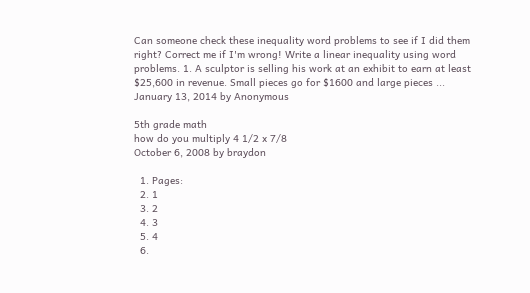Can someone check these inequality word problems to see if I did them right? Correct me if I'm wrong! Write a linear inequality using word problems. 1. A sculptor is selling his work at an exhibit to earn at least $25,600 in revenue. Small pieces go for $1600 and large pieces ...
January 13, 2014 by Anonymous

5th grade math
how do you multiply 4 1/2 x 7/8
October 6, 2008 by braydon

  1. Pages:
  2. 1
  3. 2
  4. 3
  5. 4
  6.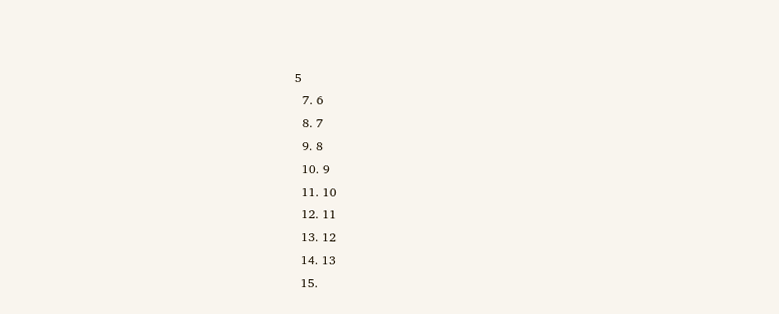5
  7. 6
  8. 7
  9. 8
  10. 9
  11. 10
  12. 11
  13. 12
  14. 13
  15.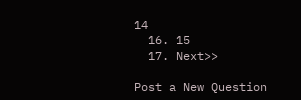14
  16. 15
  17. Next>>

Post a New Question